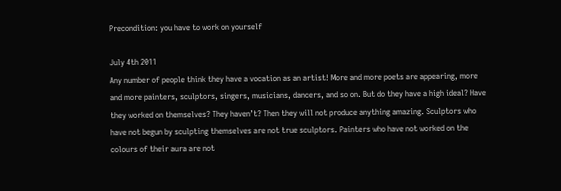Precondition: you have to work on yourself

July 4th 2011
Any number of people think they have a vocation as an artist! More and more poets are appearing, more and more painters, sculptors, singers, musicians, dancers, and so on. But do they have a high ideal? Have they worked on themselves? They haven’t? Then they will not produce anything amazing. Sculptors who have not begun by sculpting themselves are not true sculptors. Painters who have not worked on the colours of their aura are not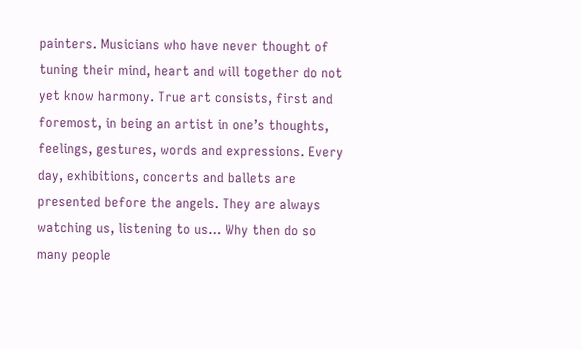painters. Musicians who have never thought of tuning their mind, heart and will together do not yet know harmony. True art consists, first and foremost, in being an artist in one’s thoughts, feelings, gestures, words and expressions. Every day, exhibitions, concerts and ballets are presented before the angels. They are always watching us, listening to us… Why then do so many people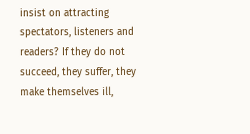insist on attracting spectators, listeners and readers? If they do not succeed, they suffer, they make themselves ill,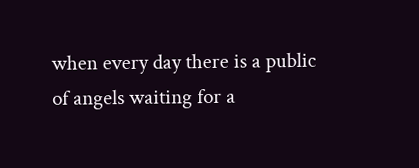when every day there is a public of angels waiting for a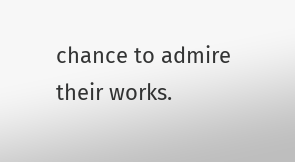chance to admire their works.